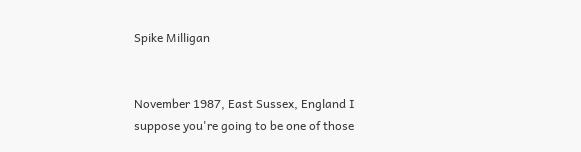Spike Milligan


November 1987, East Sussex, England I suppose you're going to be one of those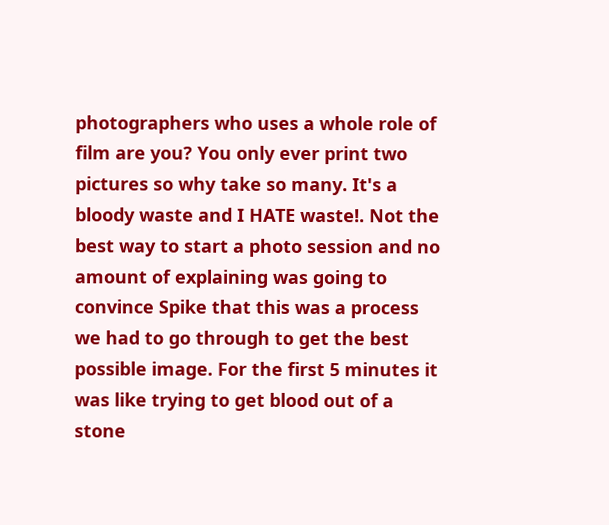photographers who uses a whole role of film are you? You only ever print two pictures so why take so many. It's a bloody waste and I HATE waste!. Not the best way to start a photo session and no amount of explaining was going to convince Spike that this was a process we had to go through to get the best possible image. For the first 5 minutes it was like trying to get blood out of a stone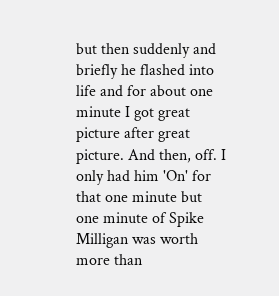but then suddenly and briefly he flashed into life and for about one minute I got great picture after great picture. And then, off. I only had him 'On' for that one minute but one minute of Spike Milligan was worth more than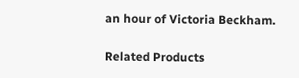an hour of Victoria Beckham.

Related Products